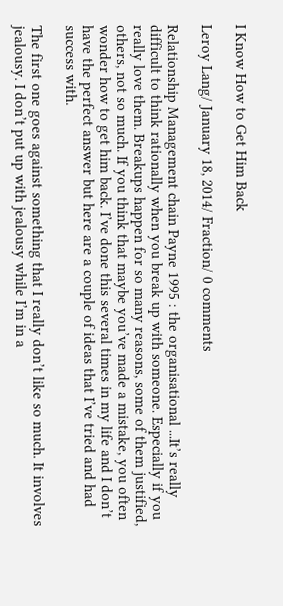I Know How to Get Him Back

Leroy Lang/ January 18, 2014/ Fraction/ 0 comments

Relationship Management chain Payne 1995 : the organisational ...It’s really difficult to think rationally when you break up with someone. Especially if you really love them. Breakups happen for so many reasons, some of them justified, others, not so much. If you think that maybe you’ve made a mistake, you often wonder how to get him back. I’ve done this several times in my life and I don’t have the perfect answer but here are a couple of ideas that I’ve tried and had success with.

The first one goes against something that I really don’t like so much. It involves jealousy. I don’t put up with jealousy while I’m in a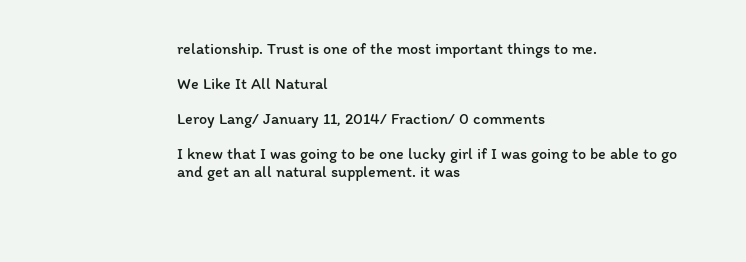relationship. Trust is one of the most important things to me.

We Like It All Natural

Leroy Lang/ January 11, 2014/ Fraction/ 0 comments

I knew that I was going to be one lucky girl if I was going to be able to go and get an all natural supplement. it was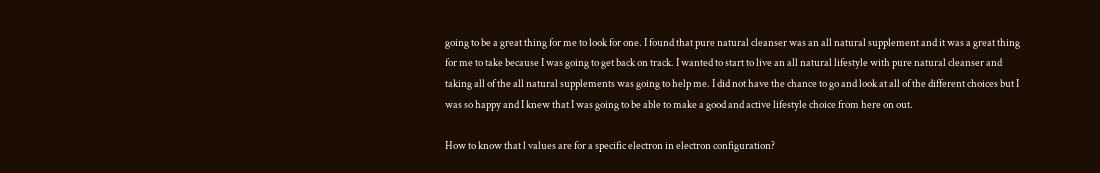going to be a great thing for me to look for one. I found that pure natural cleanser was an all natural supplement and it was a great thing for me to take because I was going to get back on track. I wanted to start to live an all natural lifestyle with pure natural cleanser and taking all of the all natural supplements was going to help me. I did not have the chance to go and look at all of the different choices but I was so happy and I knew that I was going to be able to make a good and active lifestyle choice from here on out.

How to know that l values are for a specific electron in electron configuration?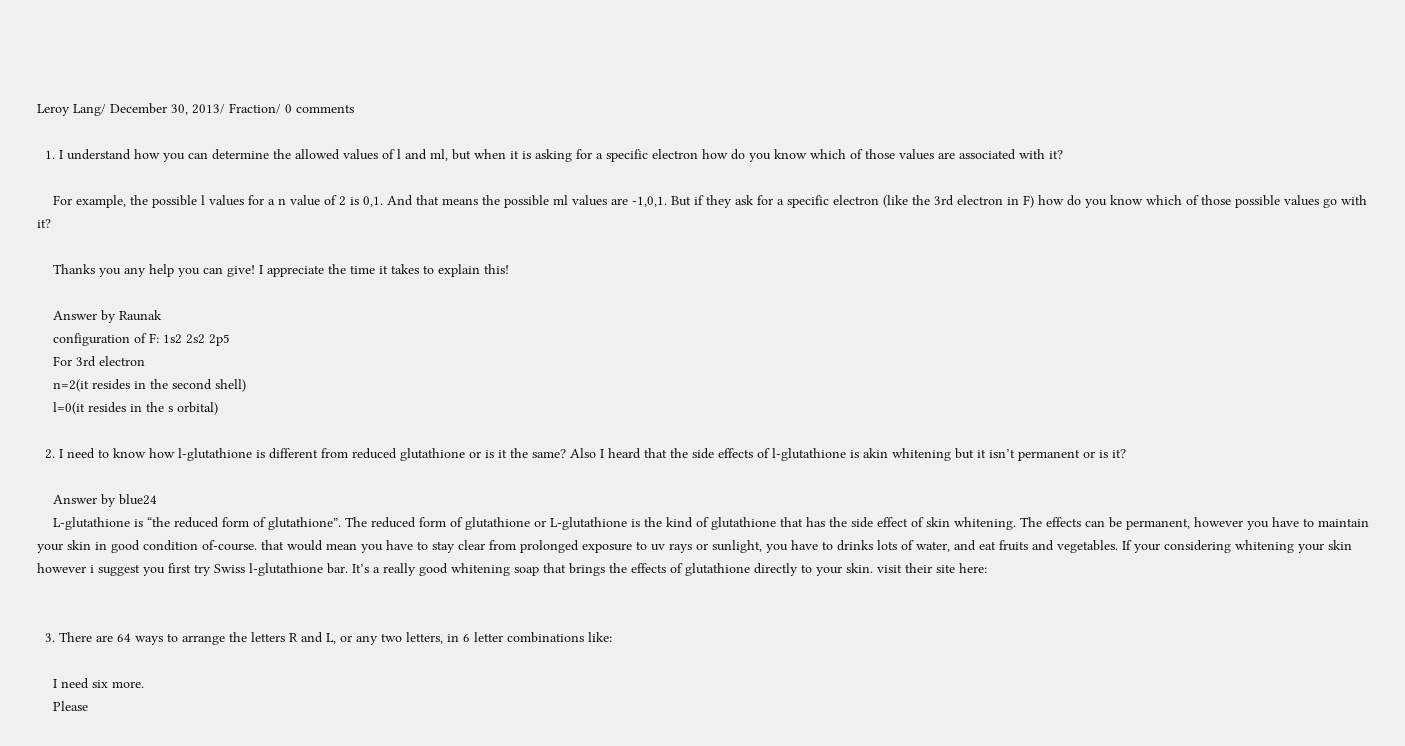Leroy Lang/ December 30, 2013/ Fraction/ 0 comments

  1. I understand how you can determine the allowed values of l and ml, but when it is asking for a specific electron how do you know which of those values are associated with it?

    For example, the possible l values for a n value of 2 is 0,1. And that means the possible ml values are -1,0,1. But if they ask for a specific electron (like the 3rd electron in F) how do you know which of those possible values go with it?

    Thanks you any help you can give! I appreciate the time it takes to explain this!

    Answer by Raunak
    configuration of F: 1s2 2s2 2p5
    For 3rd electron
    n=2(it resides in the second shell)
    l=0(it resides in the s orbital)

  2. I need to know how l-glutathione is different from reduced glutathione or is it the same? Also I heard that the side effects of l-glutathione is akin whitening but it isn’t permanent or is it?

    Answer by blue24
    L-glutathione is “the reduced form of glutathione”. The reduced form of glutathione or L-glutathione is the kind of glutathione that has the side effect of skin whitening. The effects can be permanent, however you have to maintain your skin in good condition of-course. that would mean you have to stay clear from prolonged exposure to uv rays or sunlight, you have to drinks lots of water, and eat fruits and vegetables. If your considering whitening your skin however i suggest you first try Swiss l-glutathione bar. It’s a really good whitening soap that brings the effects of glutathione directly to your skin. visit their site here:


  3. There are 64 ways to arrange the letters R and L, or any two letters, in 6 letter combinations like:

    I need six more.
    Please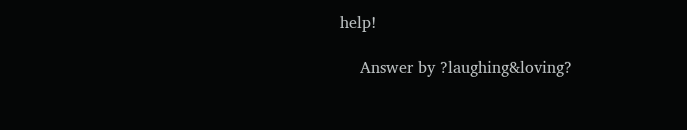help!

    Answer by ?laughing&loving?